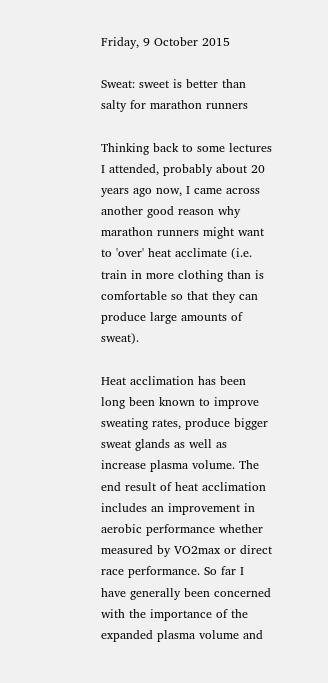Friday, 9 October 2015

Sweat: sweet is better than salty for marathon runners

Thinking back to some lectures I attended, probably about 20 years ago now, I came across another good reason why marathon runners might want to 'over' heat acclimate (i.e. train in more clothing than is comfortable so that they can produce large amounts of sweat).

Heat acclimation has been long been known to improve sweating rates, produce bigger sweat glands as well as increase plasma volume. The end result of heat acclimation includes an improvement in aerobic performance whether measured by VO2max or direct race performance. So far I have generally been concerned with the importance of the expanded plasma volume and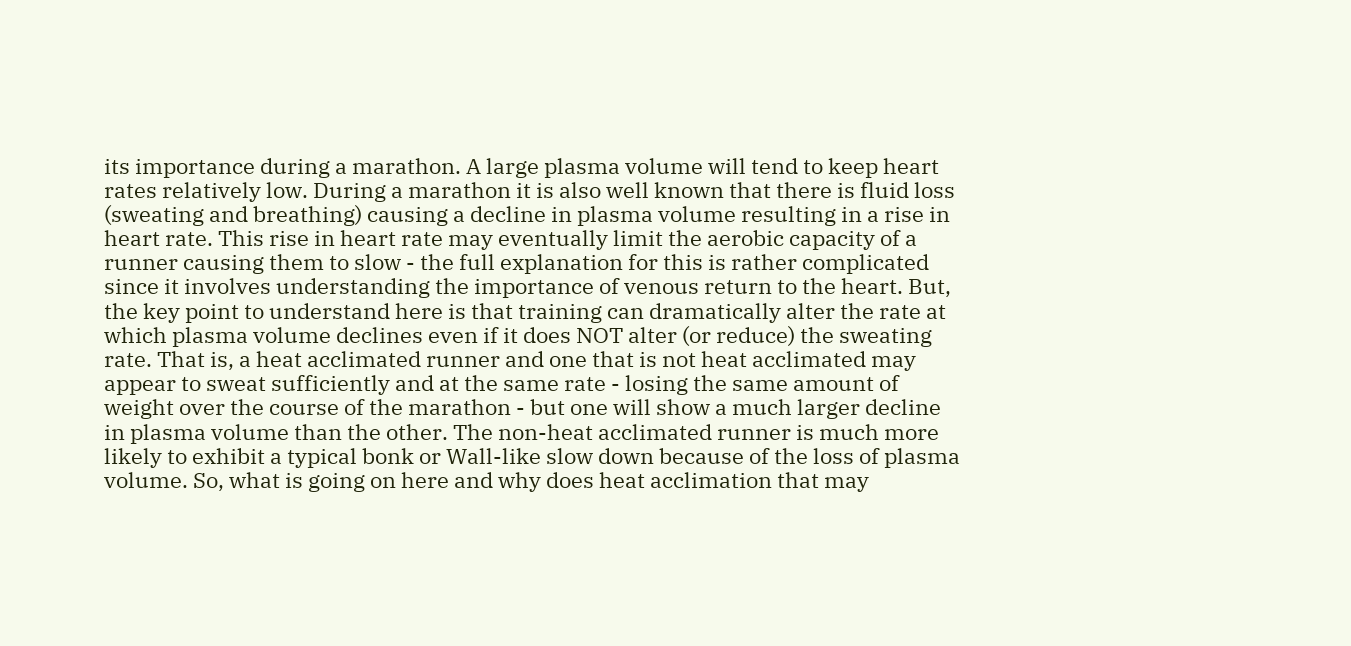its importance during a marathon. A large plasma volume will tend to keep heart rates relatively low. During a marathon it is also well known that there is fluid loss (sweating and breathing) causing a decline in plasma volume resulting in a rise in heart rate. This rise in heart rate may eventually limit the aerobic capacity of a runner causing them to slow - the full explanation for this is rather complicated since it involves understanding the importance of venous return to the heart. But, the key point to understand here is that training can dramatically alter the rate at which plasma volume declines even if it does NOT alter (or reduce) the sweating rate. That is, a heat acclimated runner and one that is not heat acclimated may appear to sweat sufficiently and at the same rate - losing the same amount of weight over the course of the marathon - but one will show a much larger decline in plasma volume than the other. The non-heat acclimated runner is much more likely to exhibit a typical bonk or Wall-like slow down because of the loss of plasma volume. So, what is going on here and why does heat acclimation that may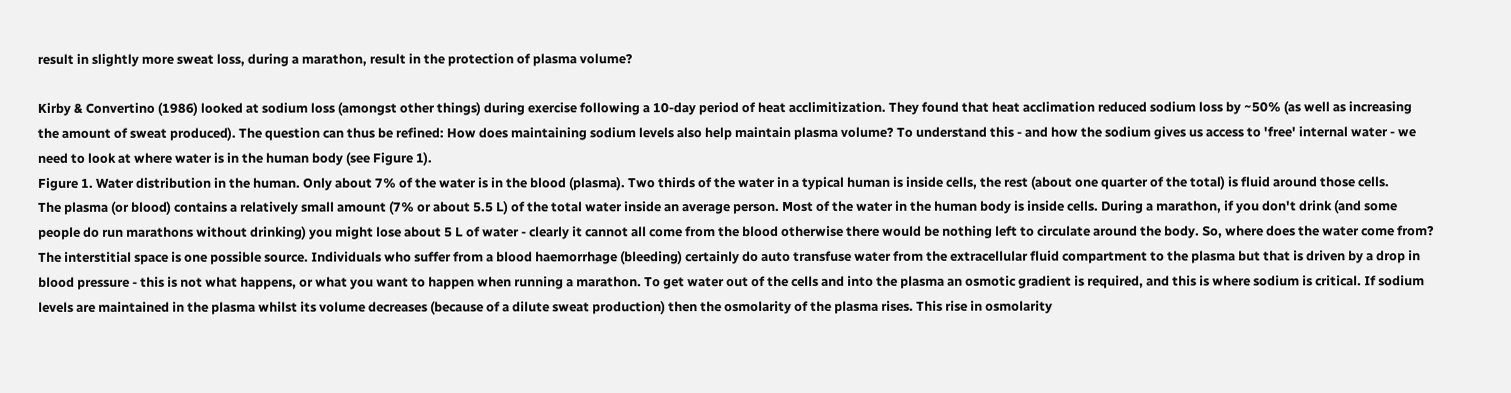result in slightly more sweat loss, during a marathon, result in the protection of plasma volume?

Kirby & Convertino (1986) looked at sodium loss (amongst other things) during exercise following a 10-day period of heat acclimitization. They found that heat acclimation reduced sodium loss by ~50% (as well as increasing the amount of sweat produced). The question can thus be refined: How does maintaining sodium levels also help maintain plasma volume? To understand this - and how the sodium gives us access to 'free' internal water - we need to look at where water is in the human body (see Figure 1).
Figure 1. Water distribution in the human. Only about 7% of the water is in the blood (plasma). Two thirds of the water in a typical human is inside cells, the rest (about one quarter of the total) is fluid around those cells.
The plasma (or blood) contains a relatively small amount (7% or about 5.5 L) of the total water inside an average person. Most of the water in the human body is inside cells. During a marathon, if you don't drink (and some people do run marathons without drinking) you might lose about 5 L of water - clearly it cannot all come from the blood otherwise there would be nothing left to circulate around the body. So, where does the water come from? The interstitial space is one possible source. Individuals who suffer from a blood haemorrhage (bleeding) certainly do auto transfuse water from the extracellular fluid compartment to the plasma but that is driven by a drop in blood pressure - this is not what happens, or what you want to happen when running a marathon. To get water out of the cells and into the plasma an osmotic gradient is required, and this is where sodium is critical. If sodium levels are maintained in the plasma whilst its volume decreases (because of a dilute sweat production) then the osmolarity of the plasma rises. This rise in osmolarity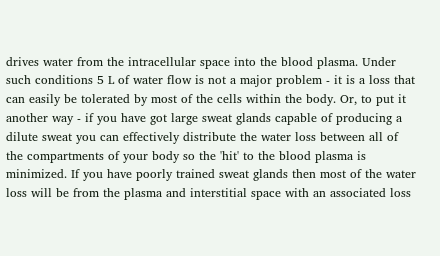drives water from the intracellular space into the blood plasma. Under such conditions 5 L of water flow is not a major problem - it is a loss that can easily be tolerated by most of the cells within the body. Or, to put it another way - if you have got large sweat glands capable of producing a dilute sweat you can effectively distribute the water loss between all of the compartments of your body so the 'hit' to the blood plasma is minimized. If you have poorly trained sweat glands then most of the water loss will be from the plasma and interstitial space with an associated loss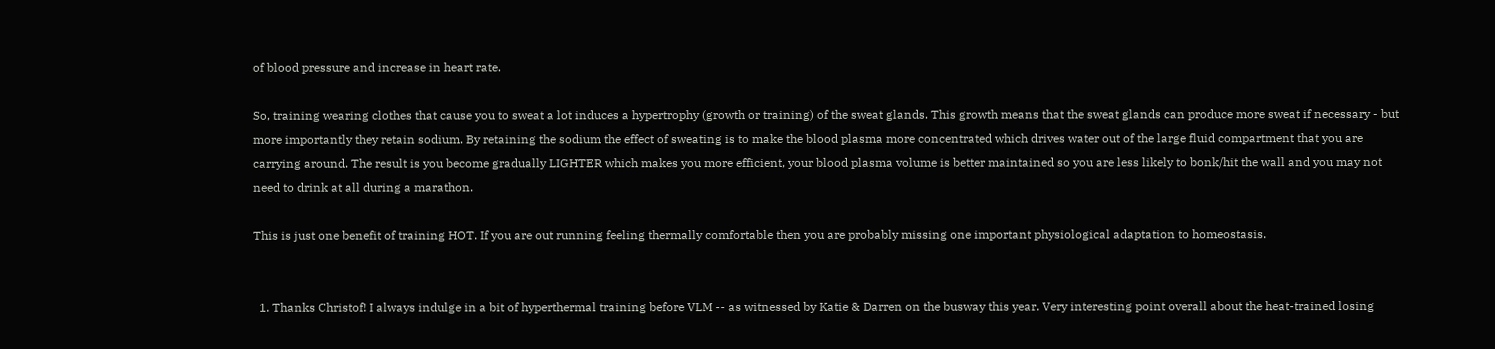of blood pressure and increase in heart rate.

So, training wearing clothes that cause you to sweat a lot induces a hypertrophy (growth or training) of the sweat glands. This growth means that the sweat glands can produce more sweat if necessary - but more importantly they retain sodium. By retaining the sodium the effect of sweating is to make the blood plasma more concentrated which drives water out of the large fluid compartment that you are carrying around. The result is you become gradually LIGHTER which makes you more efficient, your blood plasma volume is better maintained so you are less likely to bonk/hit the wall and you may not need to drink at all during a marathon.

This is just one benefit of training HOT. If you are out running feeling thermally comfortable then you are probably missing one important physiological adaptation to homeostasis.


  1. Thanks Christof! I always indulge in a bit of hyperthermal training before VLM -- as witnessed by Katie & Darren on the busway this year. Very interesting point overall about the heat-trained losing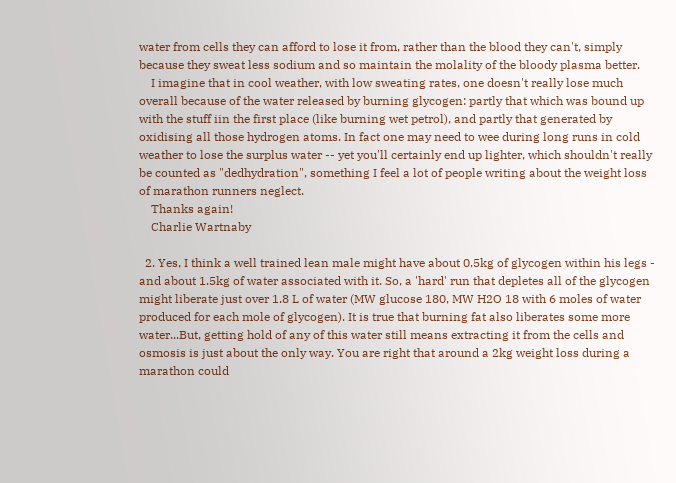water from cells they can afford to lose it from, rather than the blood they can't, simply because they sweat less sodium and so maintain the molality of the bloody plasma better.
    I imagine that in cool weather, with low sweating rates, one doesn't really lose much overall because of the water released by burning glycogen: partly that which was bound up with the stuff iin the first place (like burning wet petrol), and partly that generated by oxidising all those hydrogen atoms. In fact one may need to wee during long runs in cold weather to lose the surplus water -- yet you'll certainly end up lighter, which shouldn't really be counted as "dedhydration", something I feel a lot of people writing about the weight loss of marathon runners neglect.
    Thanks again!
    Charlie Wartnaby

  2. Yes, I think a well trained lean male might have about 0.5kg of glycogen within his legs - and about 1.5kg of water associated with it. So, a 'hard' run that depletes all of the glycogen might liberate just over 1.8 L of water (MW glucose 180, MW H2O 18 with 6 moles of water produced for each mole of glycogen). It is true that burning fat also liberates some more water...But, getting hold of any of this water still means extracting it from the cells and osmosis is just about the only way. You are right that around a 2kg weight loss during a marathon could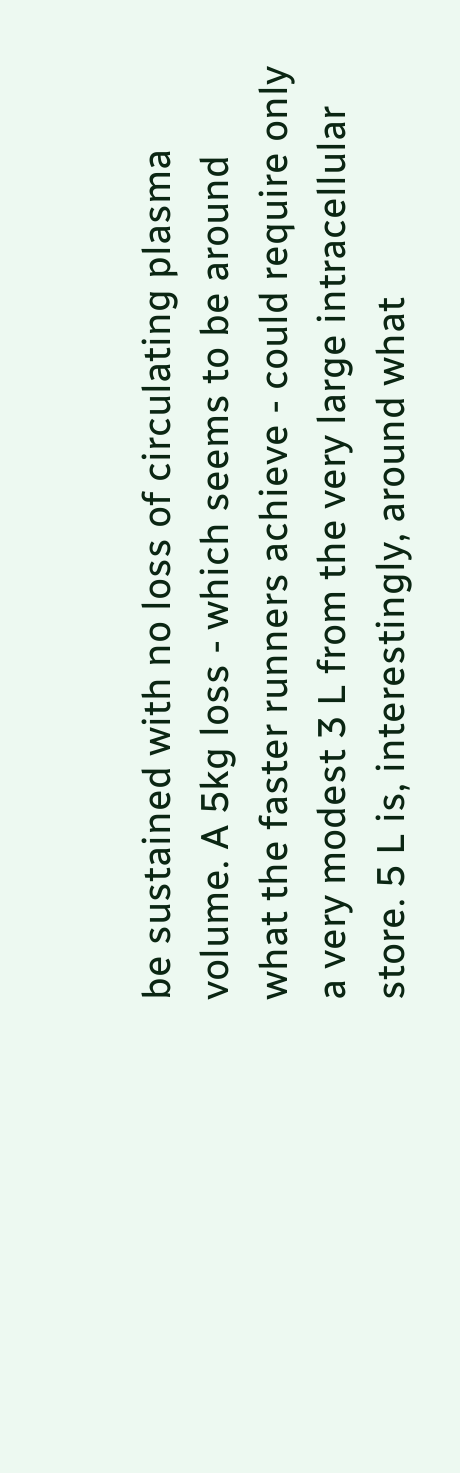be sustained with no loss of circulating plasma volume. A 5kg loss - which seems to be around what the faster runners achieve - could require only a very modest 3 L from the very large intracellular store. 5 L is, interestingly, around what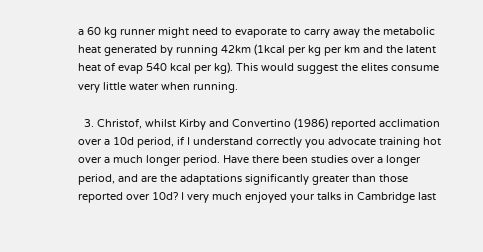a 60 kg runner might need to evaporate to carry away the metabolic heat generated by running 42km (1kcal per kg per km and the latent heat of evap 540 kcal per kg). This would suggest the elites consume very little water when running.

  3. Christof, whilst Kirby and Convertino (1986) reported acclimation over a 10d period, if I understand correctly you advocate training hot over a much longer period. Have there been studies over a longer period, and are the adaptations significantly greater than those reported over 10d? I very much enjoyed your talks in Cambridge last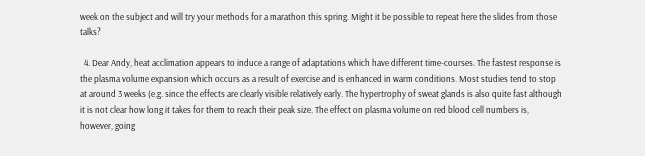week on the subject and will try your methods for a marathon this spring. Might it be possible to repeat here the slides from those talks?

  4. Dear Andy, heat acclimation appears to induce a range of adaptations which have different time-courses. The fastest response is the plasma volume expansion which occurs as a result of exercise and is enhanced in warm conditions. Most studies tend to stop at around 3 weeks (e.g. since the effects are clearly visible relatively early. The hypertrophy of sweat glands is also quite fast although it is not clear how long it takes for them to reach their peak size. The effect on plasma volume on red blood cell numbers is, however, going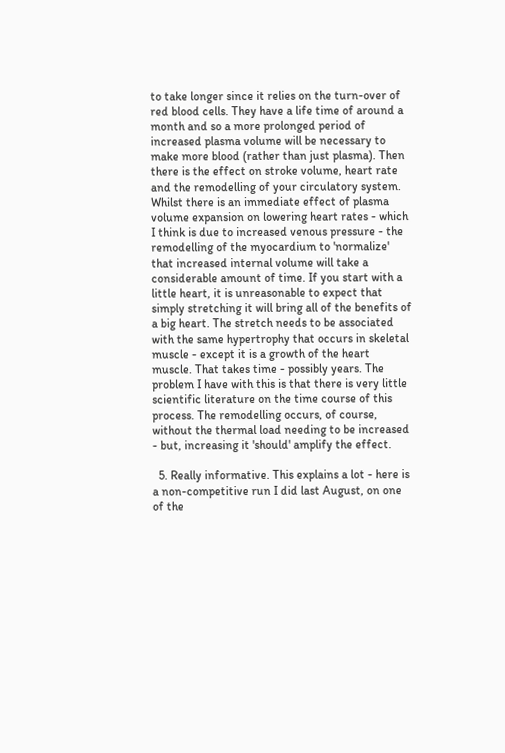to take longer since it relies on the turn-over of red blood cells. They have a life time of around a month and so a more prolonged period of increased plasma volume will be necessary to make more blood (rather than just plasma). Then there is the effect on stroke volume, heart rate and the remodelling of your circulatory system. Whilst there is an immediate effect of plasma volume expansion on lowering heart rates - which I think is due to increased venous pressure - the remodelling of the myocardium to 'normalize' that increased internal volume will take a considerable amount of time. If you start with a little heart, it is unreasonable to expect that simply stretching it will bring all of the benefits of a big heart. The stretch needs to be associated with the same hypertrophy that occurs in skeletal muscle - except it is a growth of the heart muscle. That takes time - possibly years. The problem I have with this is that there is very little scientific literature on the time course of this process. The remodelling occurs, of course, without the thermal load needing to be increased - but, increasing it 'should' amplify the effect.

  5. Really informative. This explains a lot - here is a non-competitive run I did last August, on one of the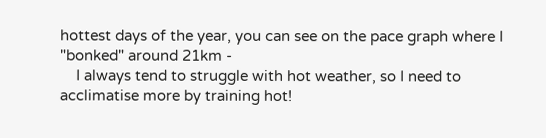hottest days of the year, you can see on the pace graph where I "bonked" around 21km -
    I always tend to struggle with hot weather, so I need to acclimatise more by training hot!